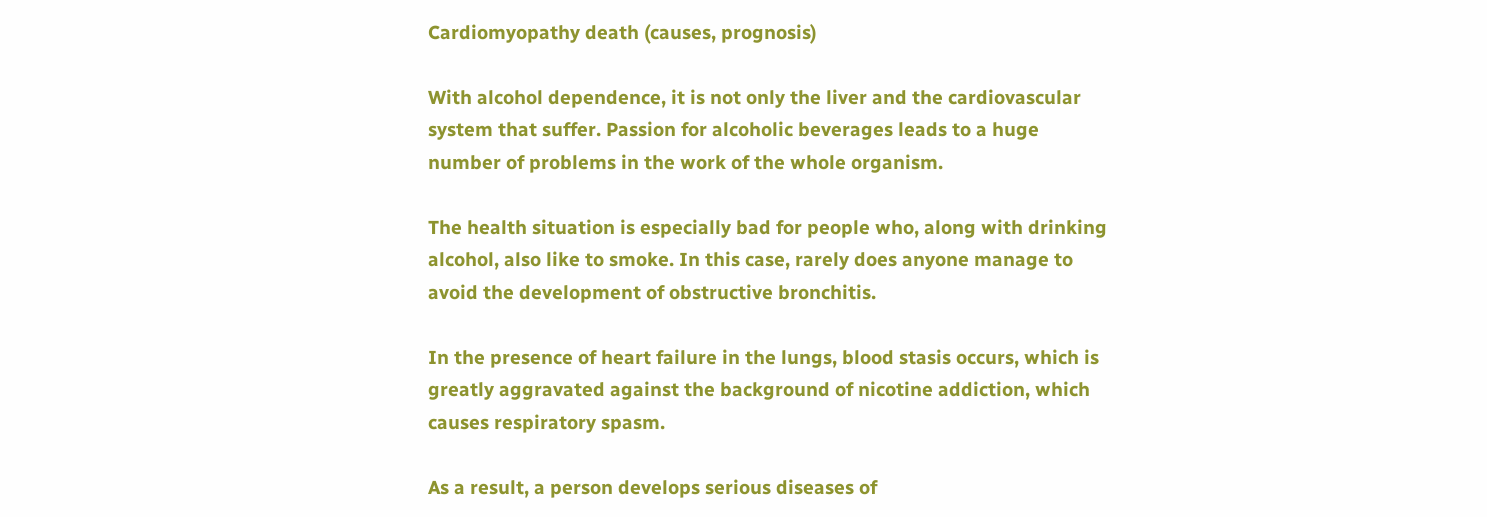Cardiomyopathy death (causes, prognosis)

With alcohol dependence, it is not only the liver and the cardiovascular system that suffer. Passion for alcoholic beverages leads to a huge number of problems in the work of the whole organism.

The health situation is especially bad for people who, along with drinking alcohol, also like to smoke. In this case, rarely does anyone manage to avoid the development of obstructive bronchitis.

In the presence of heart failure in the lungs, blood stasis occurs, which is greatly aggravated against the background of nicotine addiction, which causes respiratory spasm.

As a result, a person develops serious diseases of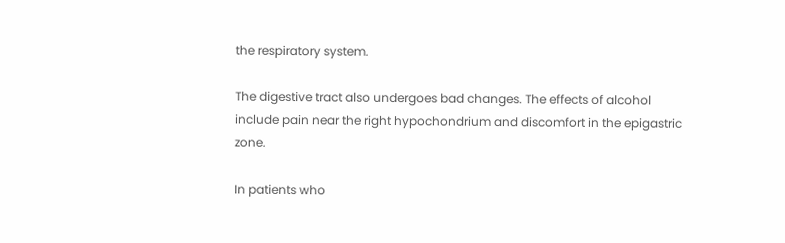the respiratory system.

The digestive tract also undergoes bad changes. The effects of alcohol include pain near the right hypochondrium and discomfort in the epigastric zone.

In patients who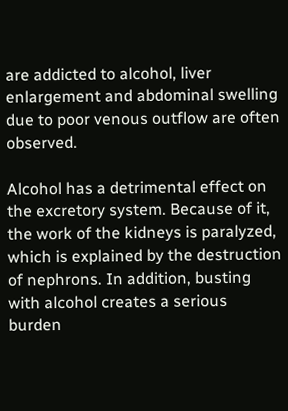are addicted to alcohol, liver enlargement and abdominal swelling due to poor venous outflow are often observed.

Alcohol has a detrimental effect on the excretory system. Because of it, the work of the kidneys is paralyzed, which is explained by the destruction of nephrons. In addition, busting with alcohol creates a serious burden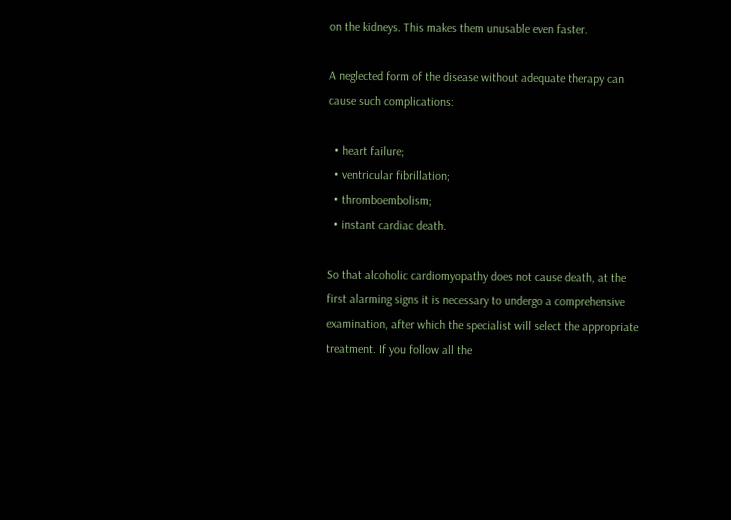on the kidneys. This makes them unusable even faster.

A neglected form of the disease without adequate therapy can cause such complications:

  • heart failure;
  • ventricular fibrillation;
  • thromboembolism;
  • instant cardiac death.

So that alcoholic cardiomyopathy does not cause death, at the first alarming signs it is necessary to undergo a comprehensive examination, after which the specialist will select the appropriate treatment. If you follow all the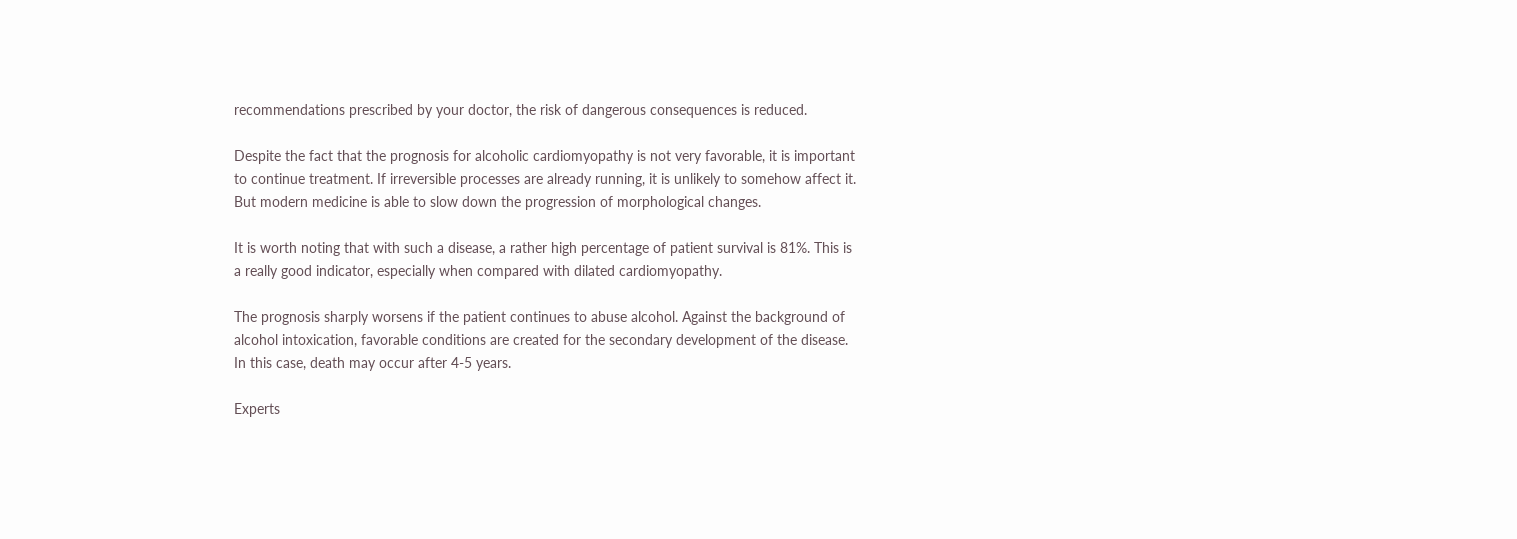recommendations prescribed by your doctor, the risk of dangerous consequences is reduced.

Despite the fact that the prognosis for alcoholic cardiomyopathy is not very favorable, it is important to continue treatment. If irreversible processes are already running, it is unlikely to somehow affect it. But modern medicine is able to slow down the progression of morphological changes.

It is worth noting that with such a disease, a rather high percentage of patient survival is 81%. This is a really good indicator, especially when compared with dilated cardiomyopathy.

The prognosis sharply worsens if the patient continues to abuse alcohol. Against the background of alcohol intoxication, favorable conditions are created for the secondary development of the disease. In this case, death may occur after 4-5 years.

Experts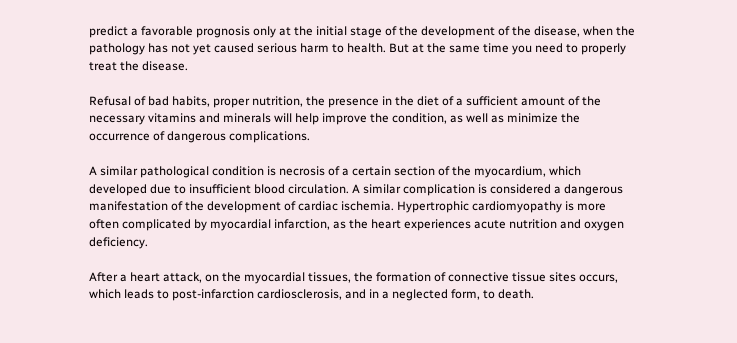predict a favorable prognosis only at the initial stage of the development of the disease, when the pathology has not yet caused serious harm to health. But at the same time you need to properly treat the disease.

Refusal of bad habits, proper nutrition, the presence in the diet of a sufficient amount of the necessary vitamins and minerals will help improve the condition, as well as minimize the occurrence of dangerous complications.

A similar pathological condition is necrosis of a certain section of the myocardium, which developed due to insufficient blood circulation. A similar complication is considered a dangerous manifestation of the development of cardiac ischemia. Hypertrophic cardiomyopathy is more often complicated by myocardial infarction, as the heart experiences acute nutrition and oxygen deficiency.

After a heart attack, on the myocardial tissues, the formation of connective tissue sites occurs, which leads to post-infarction cardiosclerosis, and in a neglected form, to death.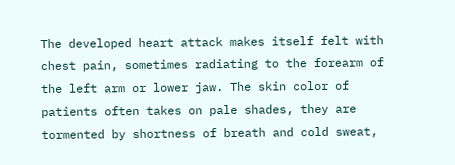The developed heart attack makes itself felt with chest pain, sometimes radiating to the forearm of the left arm or lower jaw. The skin color of patients often takes on pale shades, they are tormented by shortness of breath and cold sweat,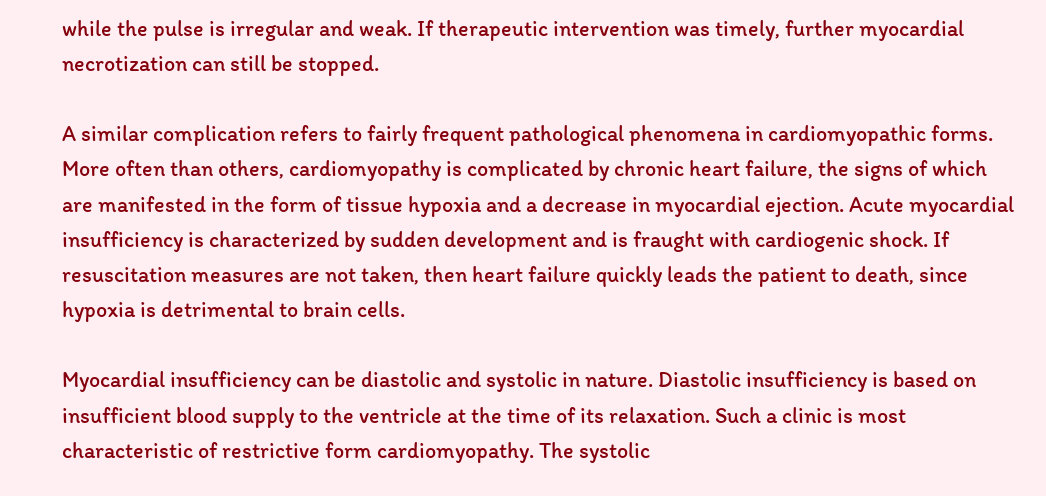while the pulse is irregular and weak. If therapeutic intervention was timely, further myocardial necrotization can still be stopped.

A similar complication refers to fairly frequent pathological phenomena in cardiomyopathic forms. More often than others, cardiomyopathy is complicated by chronic heart failure, the signs of which are manifested in the form of tissue hypoxia and a decrease in myocardial ejection. Acute myocardial insufficiency is characterized by sudden development and is fraught with cardiogenic shock. If resuscitation measures are not taken, then heart failure quickly leads the patient to death, since hypoxia is detrimental to brain cells.

Myocardial insufficiency can be diastolic and systolic in nature. Diastolic insufficiency is based on insufficient blood supply to the ventricle at the time of its relaxation. Such a clinic is most characteristic of restrictive form cardiomyopathy. The systolic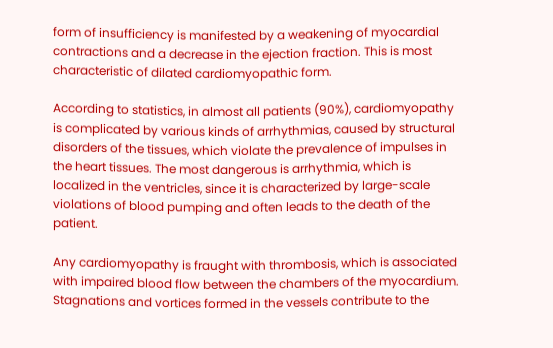form of insufficiency is manifested by a weakening of myocardial contractions and a decrease in the ejection fraction. This is most characteristic of dilated cardiomyopathic form.

According to statistics, in almost all patients (90%), cardiomyopathy is complicated by various kinds of arrhythmias, caused by structural disorders of the tissues, which violate the prevalence of impulses in the heart tissues. The most dangerous is arrhythmia, which is localized in the ventricles, since it is characterized by large-scale violations of blood pumping and often leads to the death of the patient.

Any cardiomyopathy is fraught with thrombosis, which is associated with impaired blood flow between the chambers of the myocardium. Stagnations and vortices formed in the vessels contribute to the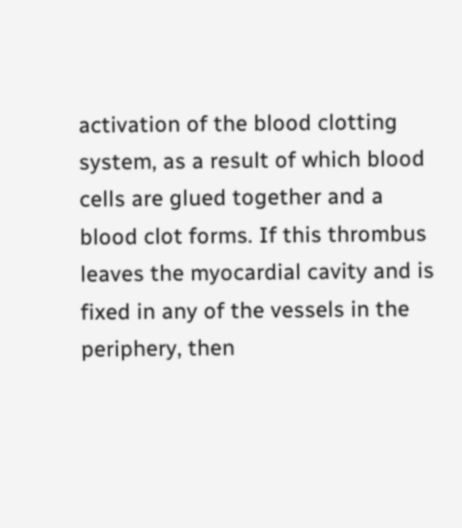activation of the blood clotting system, as a result of which blood cells are glued together and a blood clot forms. If this thrombus leaves the myocardial cavity and is fixed in any of the vessels in the periphery, then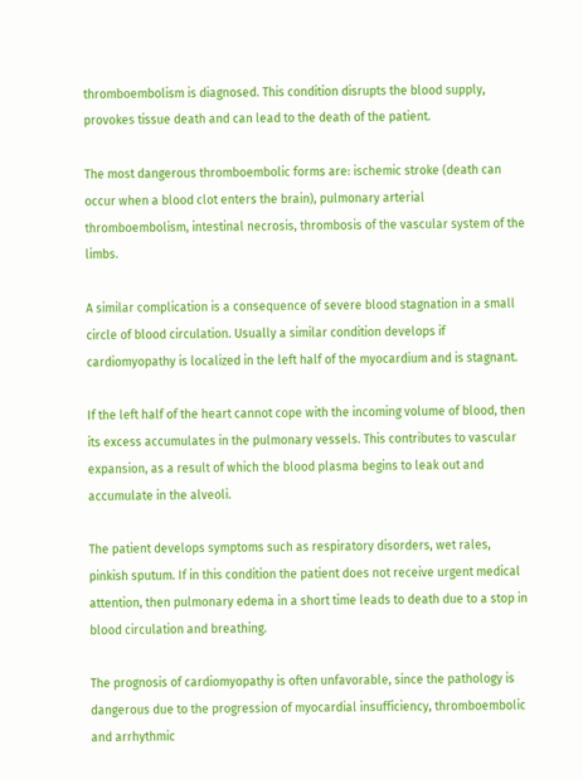thromboembolism is diagnosed. This condition disrupts the blood supply, provokes tissue death and can lead to the death of the patient.

The most dangerous thromboembolic forms are: ischemic stroke (death can occur when a blood clot enters the brain), pulmonary arterial thromboembolism, intestinal necrosis, thrombosis of the vascular system of the limbs.

A similar complication is a consequence of severe blood stagnation in a small circle of blood circulation. Usually a similar condition develops if cardiomyopathy is localized in the left half of the myocardium and is stagnant.

If the left half of the heart cannot cope with the incoming volume of blood, then its excess accumulates in the pulmonary vessels. This contributes to vascular expansion, as a result of which the blood plasma begins to leak out and accumulate in the alveoli.

The patient develops symptoms such as respiratory disorders, wet rales, pinkish sputum. If in this condition the patient does not receive urgent medical attention, then pulmonary edema in a short time leads to death due to a stop in blood circulation and breathing.

The prognosis of cardiomyopathy is often unfavorable, since the pathology is dangerous due to the progression of myocardial insufficiency, thromboembolic and arrhythmic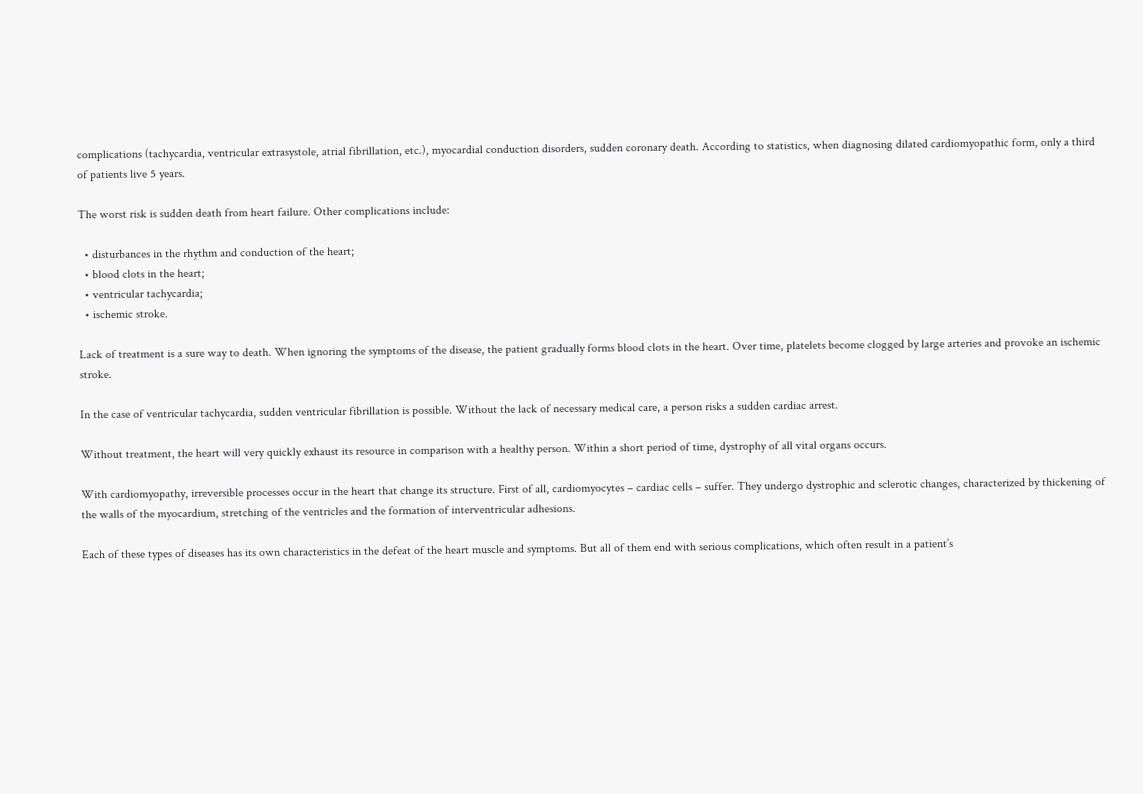complications (tachycardia, ventricular extrasystole, atrial fibrillation, etc.), myocardial conduction disorders, sudden coronary death. According to statistics, when diagnosing dilated cardiomyopathic form, only a third of patients live 5 years.

The worst risk is sudden death from heart failure. Other complications include:

  • disturbances in the rhythm and conduction of the heart;
  • blood clots in the heart;
  • ventricular tachycardia;
  • ischemic stroke.

Lack of treatment is a sure way to death. When ignoring the symptoms of the disease, the patient gradually forms blood clots in the heart. Over time, platelets become clogged by large arteries and provoke an ischemic stroke.

In the case of ventricular tachycardia, sudden ventricular fibrillation is possible. Without the lack of necessary medical care, a person risks a sudden cardiac arrest.

Without treatment, the heart will very quickly exhaust its resource in comparison with a healthy person. Within a short period of time, dystrophy of all vital organs occurs.

With cardiomyopathy, irreversible processes occur in the heart that change its structure. First of all, cardiomyocytes – cardiac cells – suffer. They undergo dystrophic and sclerotic changes, characterized by thickening of the walls of the myocardium, stretching of the ventricles and the formation of interventricular adhesions.

Each of these types of diseases has its own characteristics in the defeat of the heart muscle and symptoms. But all of them end with serious complications, which often result in a patient’s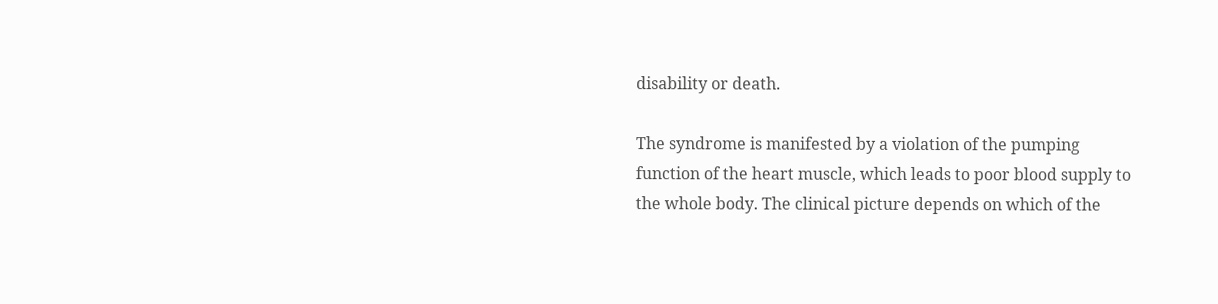disability or death.

The syndrome is manifested by a violation of the pumping function of the heart muscle, which leads to poor blood supply to the whole body. The clinical picture depends on which of the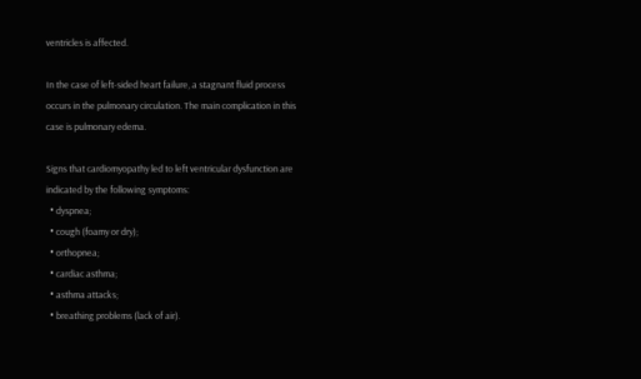ventricles is affected.

In the case of left-sided heart failure, a stagnant fluid process occurs in the pulmonary circulation. The main complication in this case is pulmonary edema.

Signs that cardiomyopathy led to left ventricular dysfunction are indicated by the following symptoms:
  • dyspnea;
  • cough (foamy or dry);
  • orthopnea;
  • cardiac asthma;
  • asthma attacks;
  • breathing problems (lack of air).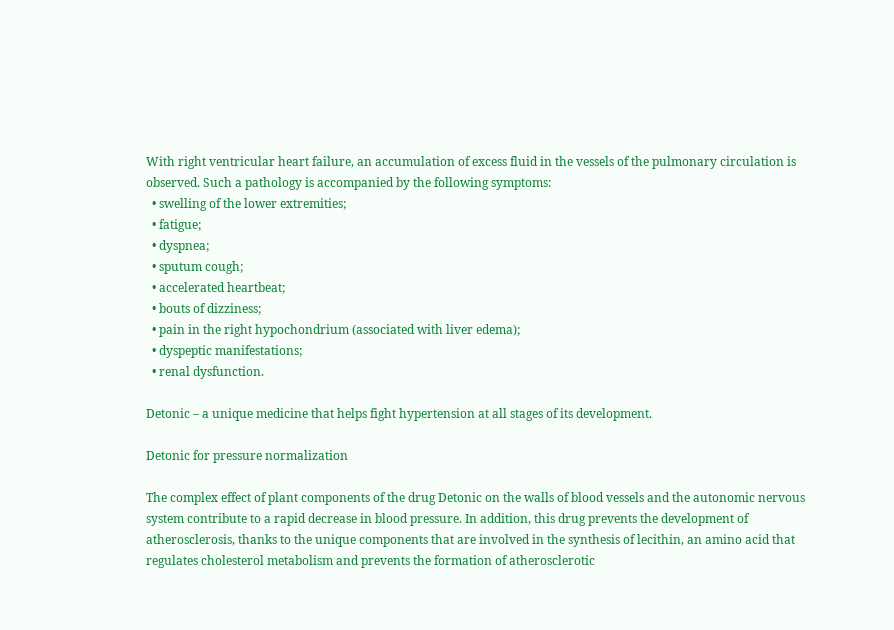With right ventricular heart failure, an accumulation of excess fluid in the vessels of the pulmonary circulation is observed. Such a pathology is accompanied by the following symptoms:
  • swelling of the lower extremities;
  • fatigue;
  • dyspnea;
  • sputum cough;
  • accelerated heartbeat;
  • bouts of dizziness;
  • pain in the right hypochondrium (associated with liver edema);
  • dyspeptic manifestations;
  • renal dysfunction.

Detonic – a unique medicine that helps fight hypertension at all stages of its development.

Detonic for pressure normalization

The complex effect of plant components of the drug Detonic on the walls of blood vessels and the autonomic nervous system contribute to a rapid decrease in blood pressure. In addition, this drug prevents the development of atherosclerosis, thanks to the unique components that are involved in the synthesis of lecithin, an amino acid that regulates cholesterol metabolism and prevents the formation of atherosclerotic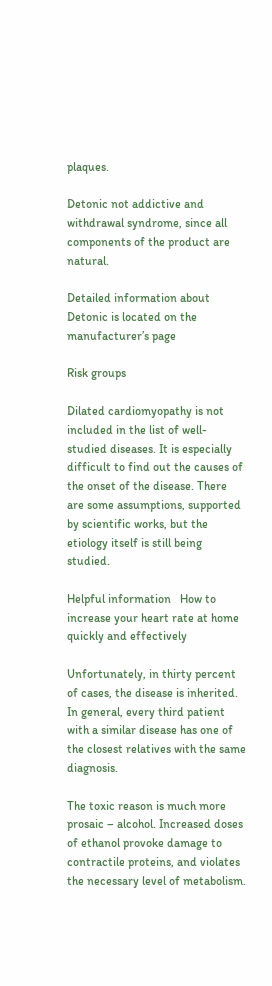plaques.

Detonic not addictive and withdrawal syndrome, since all components of the product are natural.

Detailed information about Detonic is located on the manufacturer’s page

Risk groups

Dilated cardiomyopathy is not included in the list of well-studied diseases. It is especially difficult to find out the causes of the onset of the disease. There are some assumptions, supported by scientific works, but the etiology itself is still being studied.

Helpful information   How to increase your heart rate at home quickly and effectively

Unfortunately, in thirty percent of cases, the disease is inherited. In general, every third patient with a similar disease has one of the closest relatives with the same diagnosis.

The toxic reason is much more prosaic – alcohol. Increased doses of ethanol provoke damage to contractile proteins, and violates the necessary level of metabolism.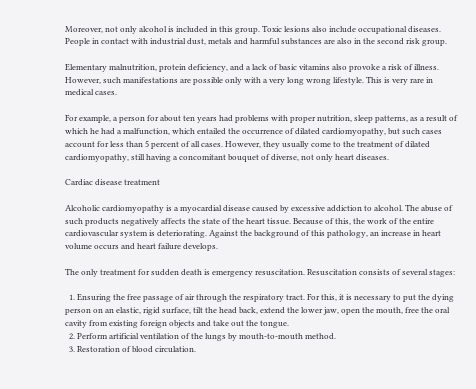Moreover, not only alcohol is included in this group. Toxic lesions also include occupational diseases. People in contact with industrial dust, metals and harmful substances are also in the second risk group.

Elementary malnutrition, protein deficiency, and a lack of basic vitamins also provoke a risk of illness. However, such manifestations are possible only with a very long wrong lifestyle. This is very rare in medical cases.

For example, a person for about ten years had problems with proper nutrition, sleep patterns, as a result of which he had a malfunction, which entailed the occurrence of dilated cardiomyopathy, but such cases account for less than 5 percent of all cases. However, they usually come to the treatment of dilated cardiomyopathy, still having a concomitant bouquet of diverse, not only heart diseases.

Cardiac disease treatment

Alcoholic cardiomyopathy is a myocardial disease caused by excessive addiction to alcohol. The abuse of such products negatively affects the state of the heart tissue. Because of this, the work of the entire cardiovascular system is deteriorating. Against the background of this pathology, an increase in heart volume occurs and heart failure develops.

The only treatment for sudden death is emergency resuscitation. Resuscitation consists of several stages:

  1. Ensuring the free passage of air through the respiratory tract. For this, it is necessary to put the dying person on an elastic, rigid surface, tilt the head back, extend the lower jaw, open the mouth, free the oral cavity from existing foreign objects and take out the tongue.
  2. Perform artificial ventilation of the lungs by mouth-to-mouth method.
  3. Restoration of blood circulation.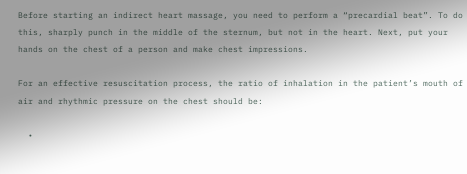Before starting an indirect heart massage, you need to perform a “precardial beat”. To do this, sharply punch in the middle of the sternum, but not in the heart. Next, put your hands on the chest of a person and make chest impressions.

For an effective resuscitation process, the ratio of inhalation in the patient’s mouth of air and rhythmic pressure on the chest should be:

  •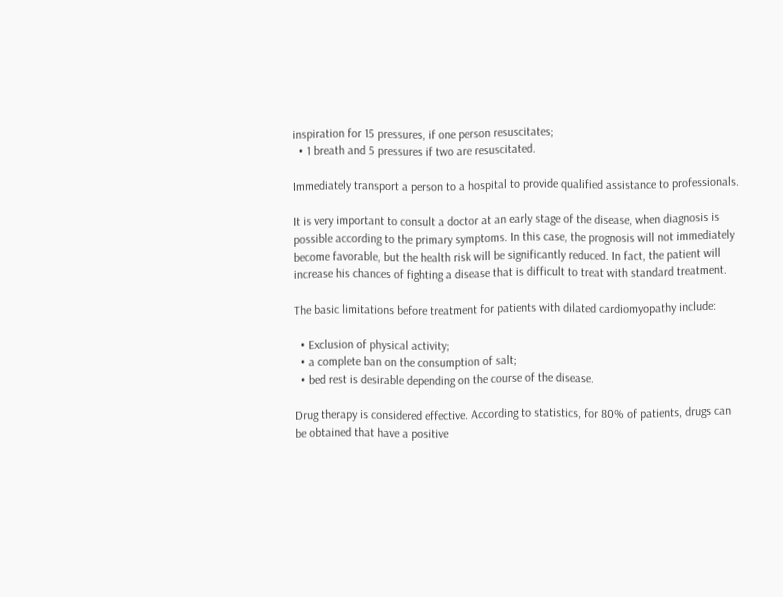inspiration for 15 pressures, if one person resuscitates;
  • 1 breath and 5 pressures if two are resuscitated.

Immediately transport a person to a hospital to provide qualified assistance to professionals.

It is very important to consult a doctor at an early stage of the disease, when diagnosis is possible according to the primary symptoms. In this case, the prognosis will not immediately become favorable, but the health risk will be significantly reduced. In fact, the patient will increase his chances of fighting a disease that is difficult to treat with standard treatment.

The basic limitations before treatment for patients with dilated cardiomyopathy include:

  • Exclusion of physical activity;
  • a complete ban on the consumption of salt;
  • bed rest is desirable depending on the course of the disease.

Drug therapy is considered effective. According to statistics, for 80% of patients, drugs can be obtained that have a positive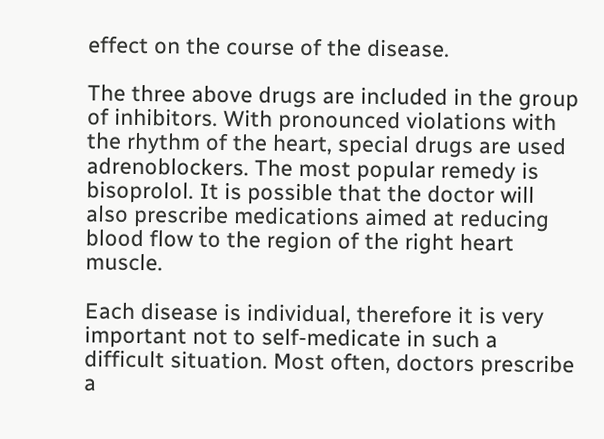effect on the course of the disease.

The three above drugs are included in the group of inhibitors. With pronounced violations with the rhythm of the heart, special drugs are used adrenoblockers. The most popular remedy is bisoprolol. It is possible that the doctor will also prescribe medications aimed at reducing blood flow to the region of the right heart muscle.

Each disease is individual, therefore it is very important not to self-medicate in such a difficult situation. Most often, doctors prescribe a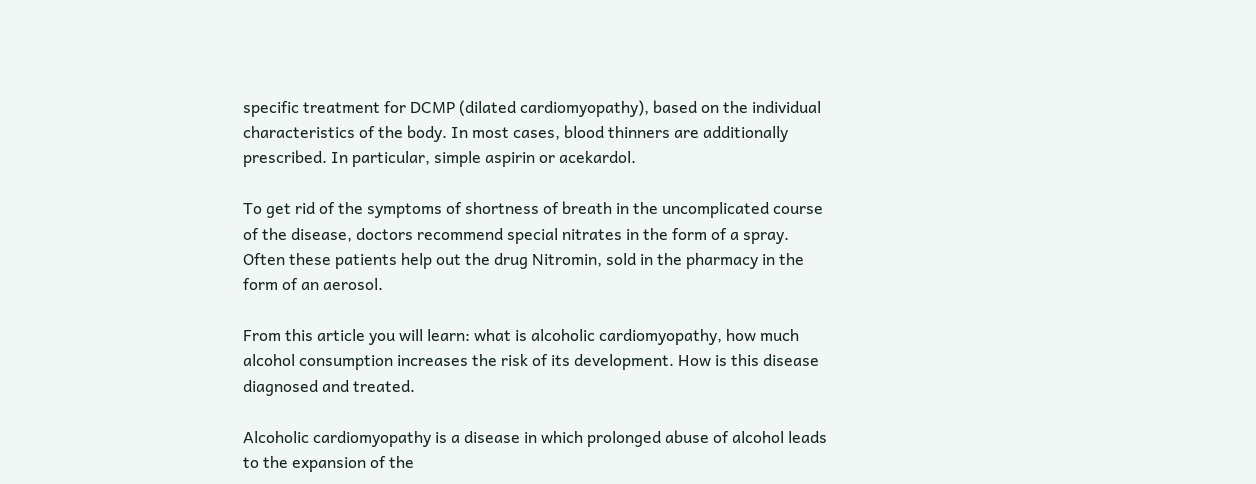specific treatment for DCMP (dilated cardiomyopathy), based on the individual characteristics of the body. In most cases, blood thinners are additionally prescribed. In particular, simple aspirin or acekardol.

To get rid of the symptoms of shortness of breath in the uncomplicated course of the disease, doctors recommend special nitrates in the form of a spray. Often these patients help out the drug Nitromin, sold in the pharmacy in the form of an aerosol.

From this article you will learn: what is alcoholic cardiomyopathy, how much alcohol consumption increases the risk of its development. How is this disease diagnosed and treated.

Alcoholic cardiomyopathy is a disease in which prolonged abuse of alcohol leads to the expansion of the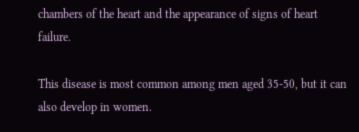chambers of the heart and the appearance of signs of heart failure.

This disease is most common among men aged 35-50, but it can also develop in women.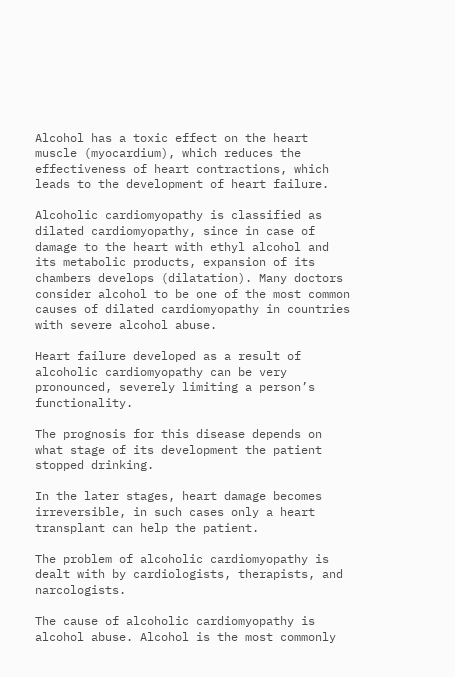Alcohol has a toxic effect on the heart muscle (myocardium), which reduces the effectiveness of heart contractions, which leads to the development of heart failure.

Alcoholic cardiomyopathy is classified as dilated cardiomyopathy, since in case of damage to the heart with ethyl alcohol and its metabolic products, expansion of its chambers develops (dilatation). Many doctors consider alcohol to be one of the most common causes of dilated cardiomyopathy in countries with severe alcohol abuse.

Heart failure developed as a result of alcoholic cardiomyopathy can be very pronounced, severely limiting a person’s functionality.

The prognosis for this disease depends on what stage of its development the patient stopped drinking.

In the later stages, heart damage becomes irreversible, in such cases only a heart transplant can help the patient.

The problem of alcoholic cardiomyopathy is dealt with by cardiologists, therapists, and narcologists.

The cause of alcoholic cardiomyopathy is alcohol abuse. Alcohol is the most commonly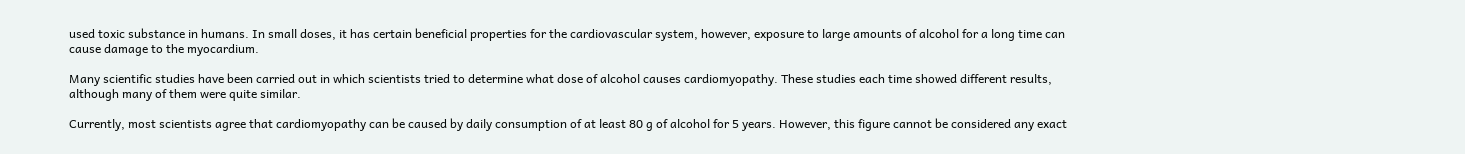used toxic substance in humans. In small doses, it has certain beneficial properties for the cardiovascular system, however, exposure to large amounts of alcohol for a long time can cause damage to the myocardium.

Many scientific studies have been carried out in which scientists tried to determine what dose of alcohol causes cardiomyopathy. These studies each time showed different results, although many of them were quite similar.

Currently, most scientists agree that cardiomyopathy can be caused by daily consumption of at least 80 g of alcohol for 5 years. However, this figure cannot be considered any exact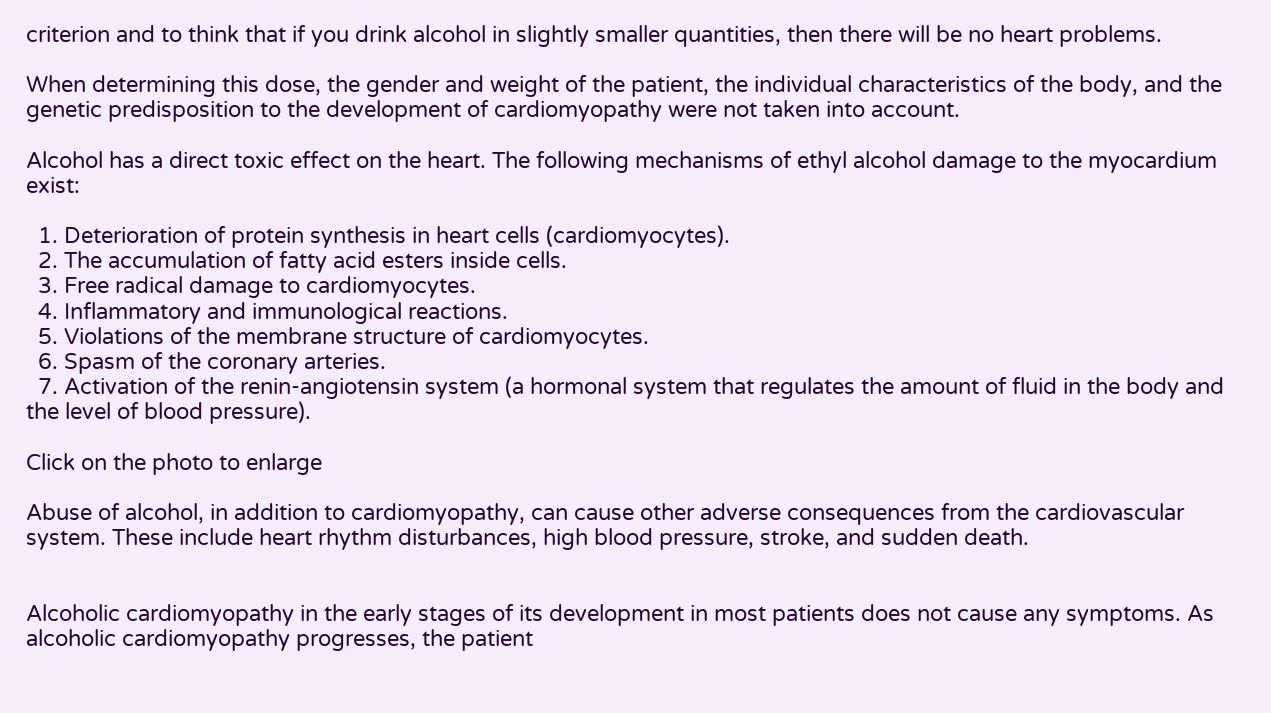criterion and to think that if you drink alcohol in slightly smaller quantities, then there will be no heart problems.

When determining this dose, the gender and weight of the patient, the individual characteristics of the body, and the genetic predisposition to the development of cardiomyopathy were not taken into account.

Alcohol has a direct toxic effect on the heart. The following mechanisms of ethyl alcohol damage to the myocardium exist:

  1. Deterioration of protein synthesis in heart cells (cardiomyocytes).
  2. The accumulation of fatty acid esters inside cells.
  3. Free radical damage to cardiomyocytes.
  4. Inflammatory and immunological reactions.
  5. Violations of the membrane structure of cardiomyocytes.
  6. Spasm of the coronary arteries.
  7. Activation of the renin-angiotensin system (a hormonal system that regulates the amount of fluid in the body and the level of blood pressure).

Click on the photo to enlarge

Abuse of alcohol, in addition to cardiomyopathy, can cause other adverse consequences from the cardiovascular system. These include heart rhythm disturbances, high blood pressure, stroke, and sudden death.


Alcoholic cardiomyopathy in the early stages of its development in most patients does not cause any symptoms. As alcoholic cardiomyopathy progresses, the patient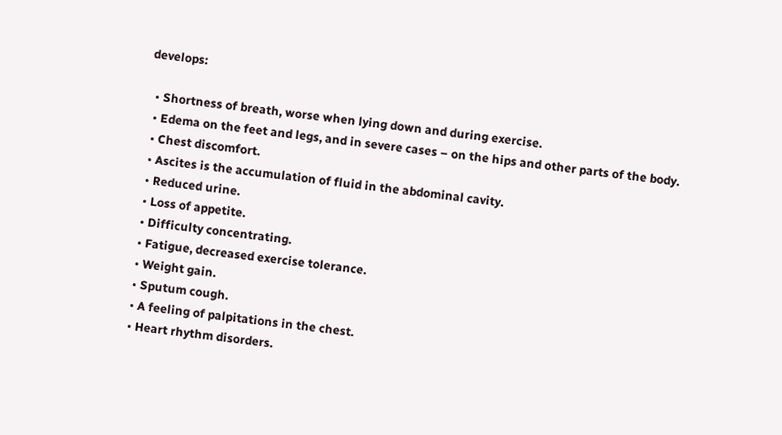develops:

  • Shortness of breath, worse when lying down and during exercise.
  • Edema on the feet and legs, and in severe cases – on the hips and other parts of the body.
  • Chest discomfort.
  • Ascites is the accumulation of fluid in the abdominal cavity.
  • Reduced urine.
  • Loss of appetite.
  • Difficulty concentrating.
  • Fatigue, decreased exercise tolerance.
  • Weight gain.
  • Sputum cough.
  • A feeling of palpitations in the chest.
  • Heart rhythm disorders.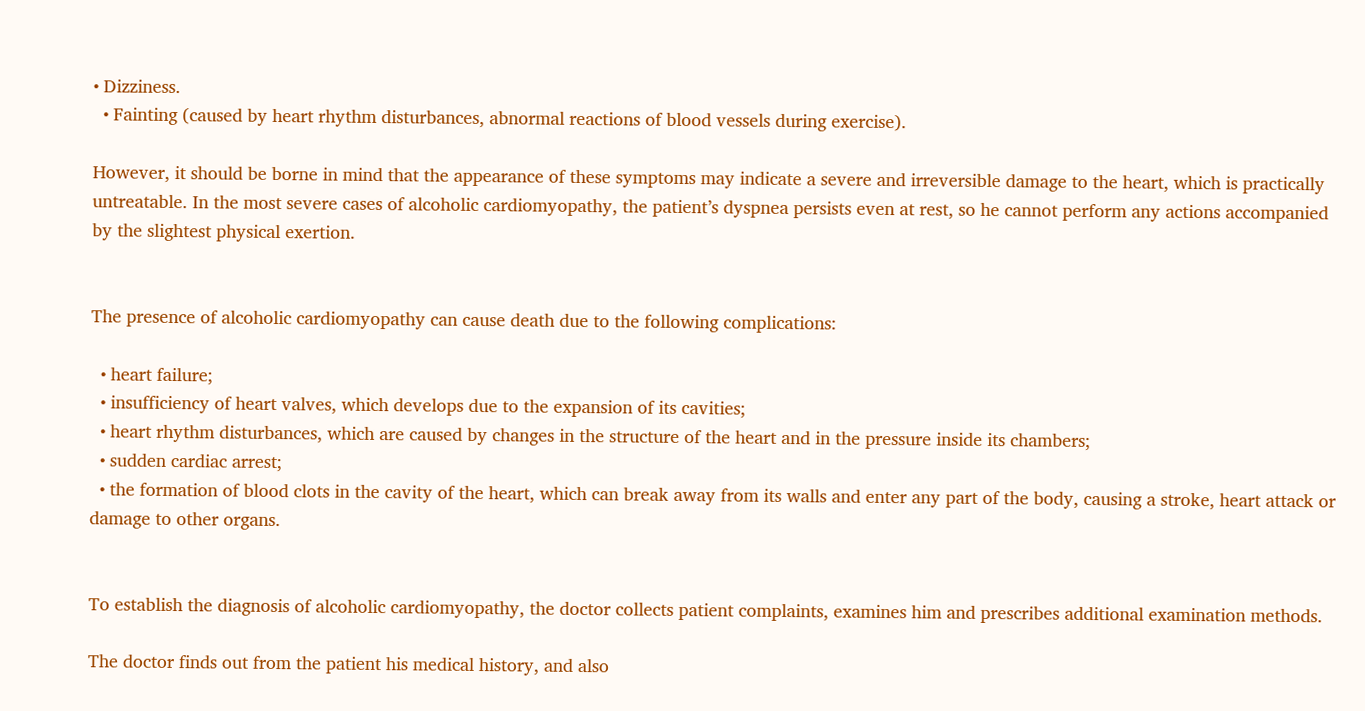• Dizziness.
  • Fainting (caused by heart rhythm disturbances, abnormal reactions of blood vessels during exercise).

However, it should be borne in mind that the appearance of these symptoms may indicate a severe and irreversible damage to the heart, which is practically untreatable. In the most severe cases of alcoholic cardiomyopathy, the patient’s dyspnea persists even at rest, so he cannot perform any actions accompanied by the slightest physical exertion.


The presence of alcoholic cardiomyopathy can cause death due to the following complications:

  • heart failure;
  • insufficiency of heart valves, which develops due to the expansion of its cavities;
  • heart rhythm disturbances, which are caused by changes in the structure of the heart and in the pressure inside its chambers;
  • sudden cardiac arrest;
  • the formation of blood clots in the cavity of the heart, which can break away from its walls and enter any part of the body, causing a stroke, heart attack or damage to other organs.


To establish the diagnosis of alcoholic cardiomyopathy, the doctor collects patient complaints, examines him and prescribes additional examination methods.

The doctor finds out from the patient his medical history, and also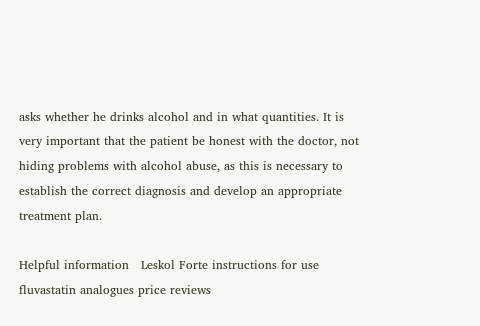asks whether he drinks alcohol and in what quantities. It is very important that the patient be honest with the doctor, not hiding problems with alcohol abuse, as this is necessary to establish the correct diagnosis and develop an appropriate treatment plan.

Helpful information   Leskol Forte instructions for use fluvastatin analogues price reviews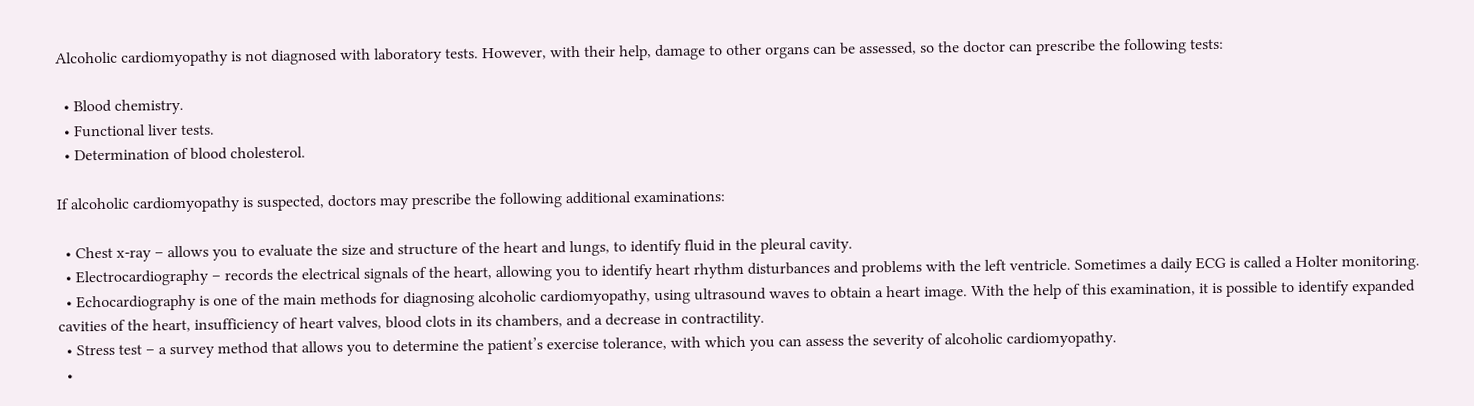Alcoholic cardiomyopathy is not diagnosed with laboratory tests. However, with their help, damage to other organs can be assessed, so the doctor can prescribe the following tests:

  • Blood chemistry.
  • Functional liver tests.
  • Determination of blood cholesterol.

If alcoholic cardiomyopathy is suspected, doctors may prescribe the following additional examinations:

  • Chest x-ray – allows you to evaluate the size and structure of the heart and lungs, to identify fluid in the pleural cavity.
  • Electrocardiography – records the electrical signals of the heart, allowing you to identify heart rhythm disturbances and problems with the left ventricle. Sometimes a daily ECG is called a Holter monitoring.
  • Echocardiography is one of the main methods for diagnosing alcoholic cardiomyopathy, using ultrasound waves to obtain a heart image. With the help of this examination, it is possible to identify expanded cavities of the heart, insufficiency of heart valves, blood clots in its chambers, and a decrease in contractility.
  • Stress test – a survey method that allows you to determine the patient’s exercise tolerance, with which you can assess the severity of alcoholic cardiomyopathy.
  •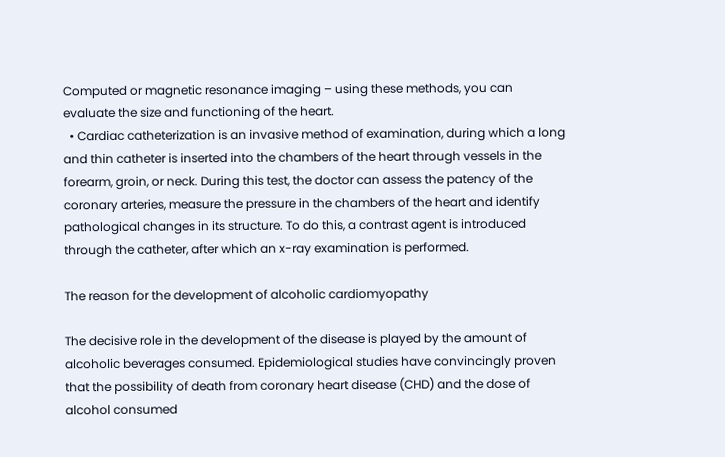Computed or magnetic resonance imaging – using these methods, you can evaluate the size and functioning of the heart.
  • Cardiac catheterization is an invasive method of examination, during which a long and thin catheter is inserted into the chambers of the heart through vessels in the forearm, groin, or neck. During this test, the doctor can assess the patency of the coronary arteries, measure the pressure in the chambers of the heart and identify pathological changes in its structure. To do this, a contrast agent is introduced through the catheter, after which an x-ray examination is performed.

The reason for the development of alcoholic cardiomyopathy

The decisive role in the development of the disease is played by the amount of alcoholic beverages consumed. Epidemiological studies have convincingly proven that the possibility of death from coronary heart disease (CHD) and the dose of alcohol consumed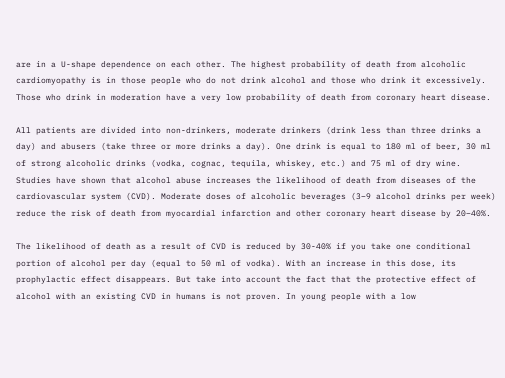are in a U-shape dependence on each other. The highest probability of death from alcoholic cardiomyopathy is in those people who do not drink alcohol and those who drink it excessively. Those who drink in moderation have a very low probability of death from coronary heart disease.

All patients are divided into non-drinkers, moderate drinkers (drink less than three drinks a day) and abusers (take three or more drinks a day). One drink is equal to 180 ml of beer, 30 ml of strong alcoholic drinks (vodka, cognac, tequila, whiskey, etc.) and 75 ml of dry wine. Studies have shown that alcohol abuse increases the likelihood of death from diseases of the cardiovascular system (CVD). Moderate doses of alcoholic beverages (3–9 alcohol drinks per week) reduce the risk of death from myocardial infarction and other coronary heart disease by 20–40%.

The likelihood of death as a result of CVD is reduced by 30-40% if you take one conditional portion of alcohol per day (equal to 50 ml of vodka). With an increase in this dose, its prophylactic effect disappears. But take into account the fact that the protective effect of alcohol with an existing CVD in humans is not proven. In young people with a low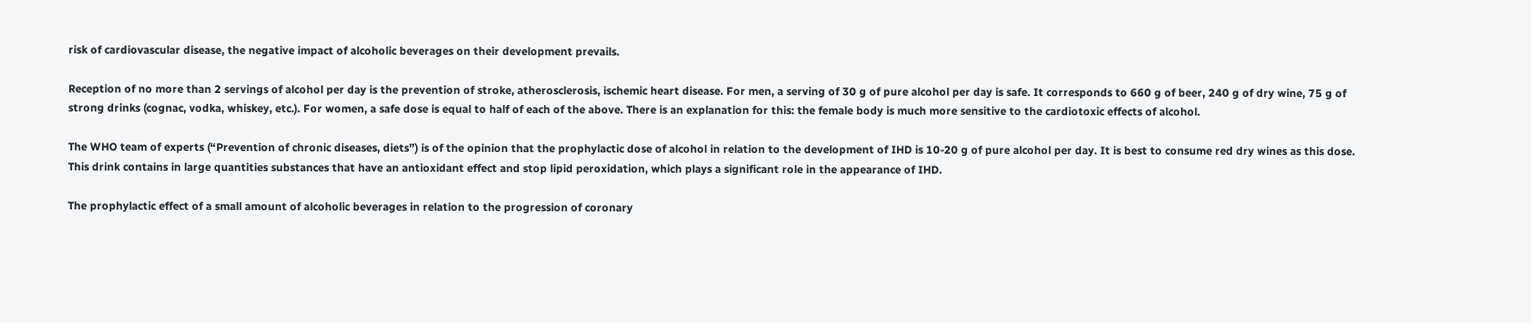risk of cardiovascular disease, the negative impact of alcoholic beverages on their development prevails.

Reception of no more than 2 servings of alcohol per day is the prevention of stroke, atherosclerosis, ischemic heart disease. For men, a serving of 30 g of pure alcohol per day is safe. It corresponds to 660 g of beer, 240 g of dry wine, 75 g of strong drinks (cognac, vodka, whiskey, etc.). For women, a safe dose is equal to half of each of the above. There is an explanation for this: the female body is much more sensitive to the cardiotoxic effects of alcohol.

The WHO team of experts (“Prevention of chronic diseases, diets”) is of the opinion that the prophylactic dose of alcohol in relation to the development of IHD is 10-20 g of pure alcohol per day. It is best to consume red dry wines as this dose. This drink contains in large quantities substances that have an antioxidant effect and stop lipid peroxidation, which plays a significant role in the appearance of IHD.

The prophylactic effect of a small amount of alcoholic beverages in relation to the progression of coronary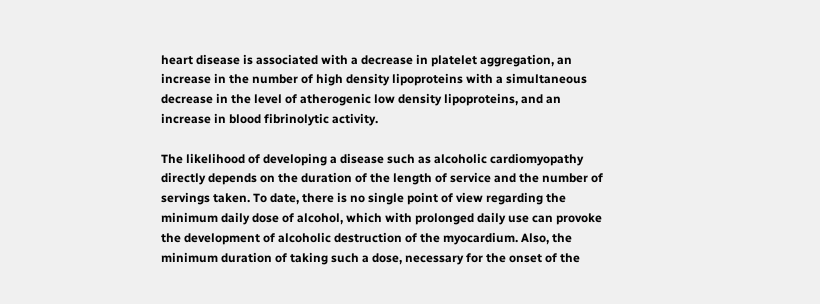heart disease is associated with a decrease in platelet aggregation, an increase in the number of high density lipoproteins with a simultaneous decrease in the level of atherogenic low density lipoproteins, and an increase in blood fibrinolytic activity.

The likelihood of developing a disease such as alcoholic cardiomyopathy directly depends on the duration of the length of service and the number of servings taken. To date, there is no single point of view regarding the minimum daily dose of alcohol, which with prolonged daily use can provoke the development of alcoholic destruction of the myocardium. Also, the minimum duration of taking such a dose, necessary for the onset of the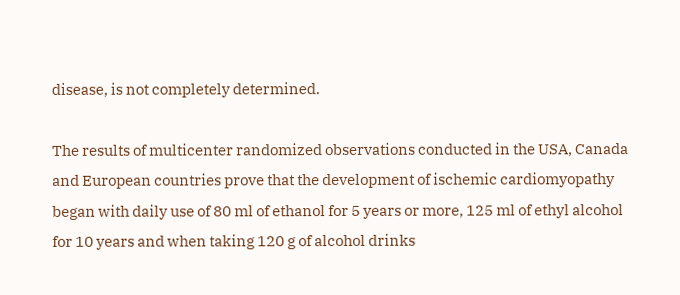disease, is not completely determined.

The results of multicenter randomized observations conducted in the USA, Canada and European countries prove that the development of ischemic cardiomyopathy began with daily use of 80 ml of ethanol for 5 years or more, 125 ml of ethyl alcohol for 10 years and when taking 120 g of alcohol drinks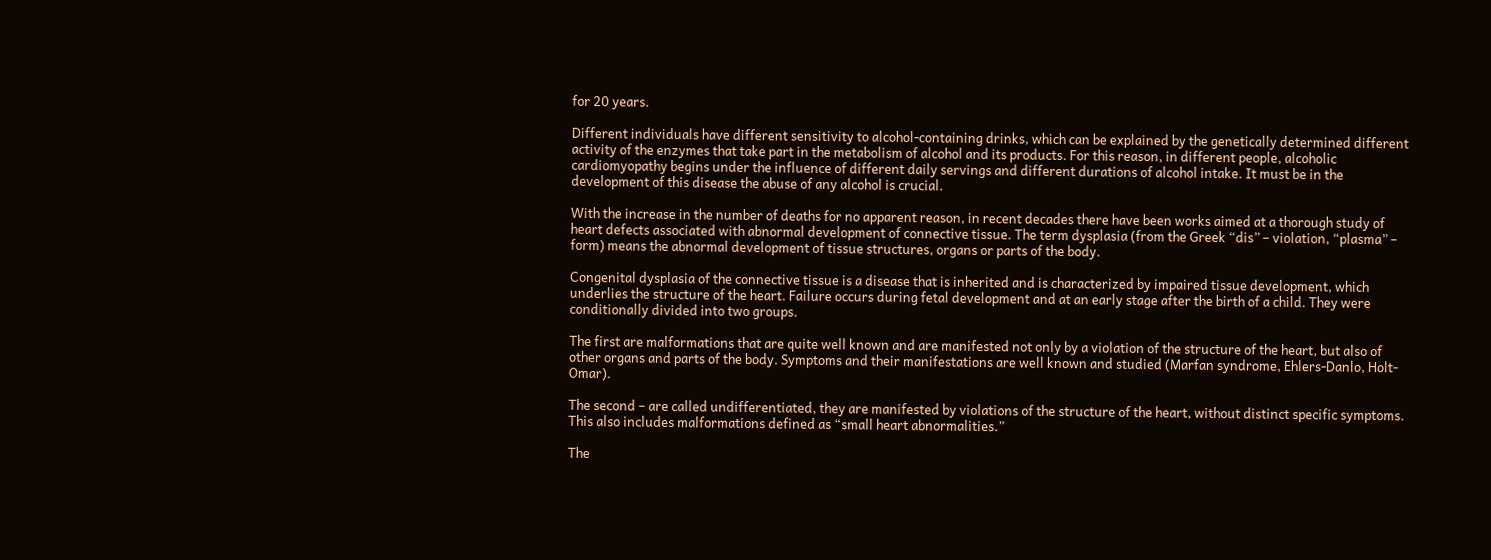for 20 years.

Different individuals have different sensitivity to alcohol-containing drinks, which can be explained by the genetically determined different activity of the enzymes that take part in the metabolism of alcohol and its products. For this reason, in different people, alcoholic cardiomyopathy begins under the influence of different daily servings and different durations of alcohol intake. It must be in the development of this disease the abuse of any alcohol is crucial.

With the increase in the number of deaths for no apparent reason, in recent decades there have been works aimed at a thorough study of heart defects associated with abnormal development of connective tissue. The term dysplasia (from the Greek “dis” – violation, “plasma” – form) means the abnormal development of tissue structures, organs or parts of the body.

Congenital dysplasia of the connective tissue is a disease that is inherited and is characterized by impaired tissue development, which underlies the structure of the heart. Failure occurs during fetal development and at an early stage after the birth of a child. They were conditionally divided into two groups.

The first are malformations that are quite well known and are manifested not only by a violation of the structure of the heart, but also of other organs and parts of the body. Symptoms and their manifestations are well known and studied (Marfan syndrome, Ehlers-Danlo, Holt-Omar).

The second – are called undifferentiated, they are manifested by violations of the structure of the heart, without distinct specific symptoms. This also includes malformations defined as “small heart abnormalities.”

The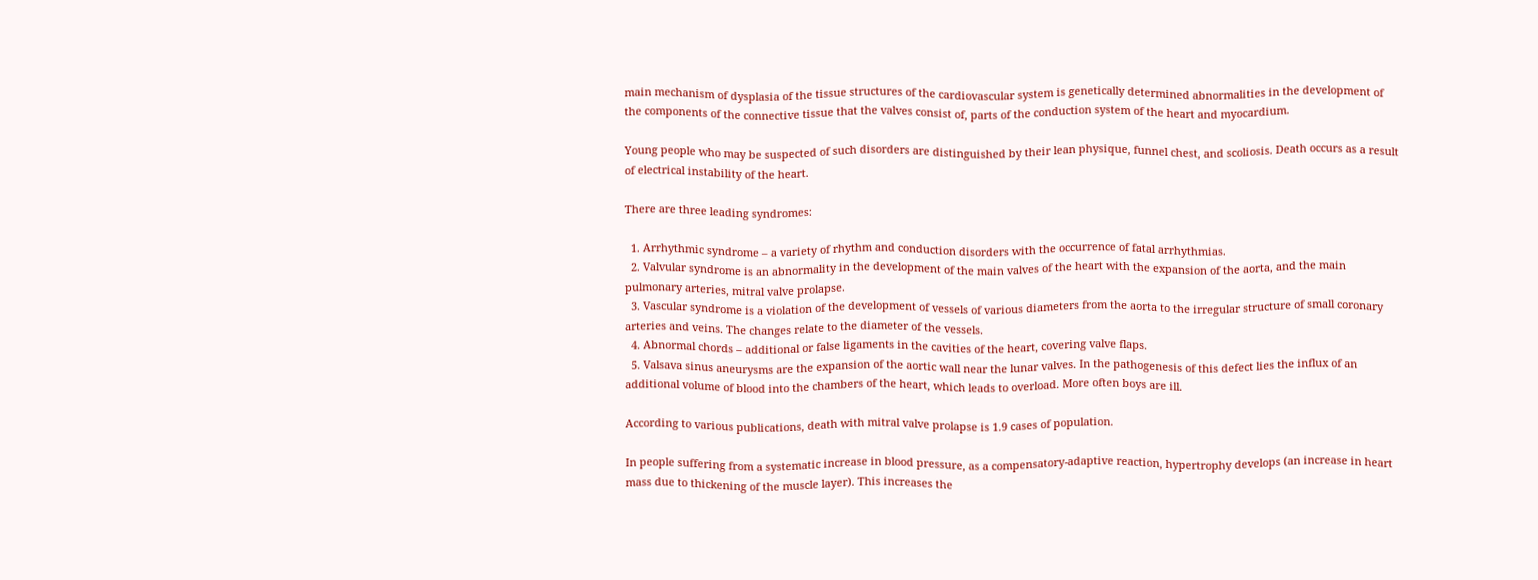main mechanism of dysplasia of the tissue structures of the cardiovascular system is genetically determined abnormalities in the development of the components of the connective tissue that the valves consist of, parts of the conduction system of the heart and myocardium.

Young people who may be suspected of such disorders are distinguished by their lean physique, funnel chest, and scoliosis. Death occurs as a result of electrical instability of the heart.

There are three leading syndromes:

  1. Arrhythmic syndrome – a variety of rhythm and conduction disorders with the occurrence of fatal arrhythmias.
  2. Valvular syndrome is an abnormality in the development of the main valves of the heart with the expansion of the aorta, and the main pulmonary arteries, mitral valve prolapse.
  3. Vascular syndrome is a violation of the development of vessels of various diameters from the aorta to the irregular structure of small coronary arteries and veins. The changes relate to the diameter of the vessels.
  4. Abnormal chords – additional or false ligaments in the cavities of the heart, covering valve flaps.
  5. Valsava sinus aneurysms are the expansion of the aortic wall near the lunar valves. In the pathogenesis of this defect lies the influx of an additional volume of blood into the chambers of the heart, which leads to overload. More often boys are ill.

According to various publications, death with mitral valve prolapse is 1.9 cases of population.

In people suffering from a systematic increase in blood pressure, as a compensatory-adaptive reaction, hypertrophy develops (an increase in heart mass due to thickening of the muscle layer). This increases the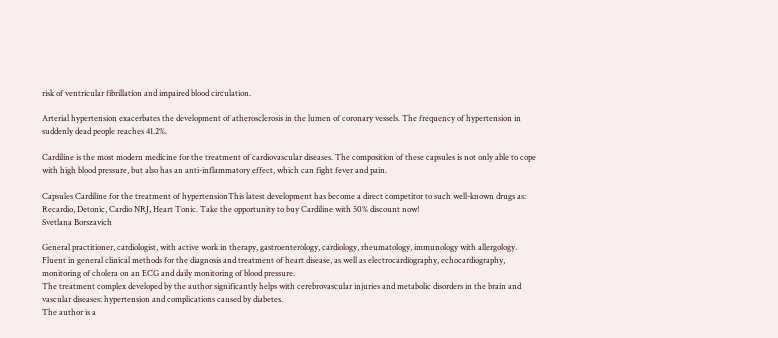risk of ventricular fibrillation and impaired blood circulation.

Arterial hypertension exacerbates the development of atherosclerosis in the lumen of coronary vessels. The frequency of hypertension in suddenly dead people reaches 41.2%.

Cardiline is the most modern medicine for the treatment of cardiovascular diseases. The composition of these capsules is not only able to cope with high blood pressure, but also has an anti-inflammatory effect, which can fight fever and pain.

Capsules Cardiline for the treatment of hypertensionThis latest development has become a direct competitor to such well-known drugs as: Recardio, Detonic, Cardio NRJ, Heart Tonic. Take the opportunity to buy Cardiline with 50% discount now!
Svetlana Borszavich

General practitioner, cardiologist, with active work in therapy, gastroenterology, cardiology, rheumatology, immunology with allergology.
Fluent in general clinical methods for the diagnosis and treatment of heart disease, as well as electrocardiography, echocardiography, monitoring of cholera on an ECG and daily monitoring of blood pressure.
The treatment complex developed by the author significantly helps with cerebrovascular injuries and metabolic disorders in the brain and vascular diseases: hypertension and complications caused by diabetes.
The author is a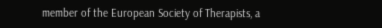member of the European Society of Therapists, a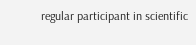regular participant in scientific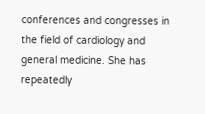conferences and congresses in the field of cardiology and general medicine. She has repeatedly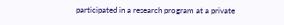participated in a research program at a private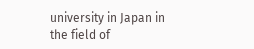university in Japan in the field of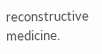reconstructive medicine.